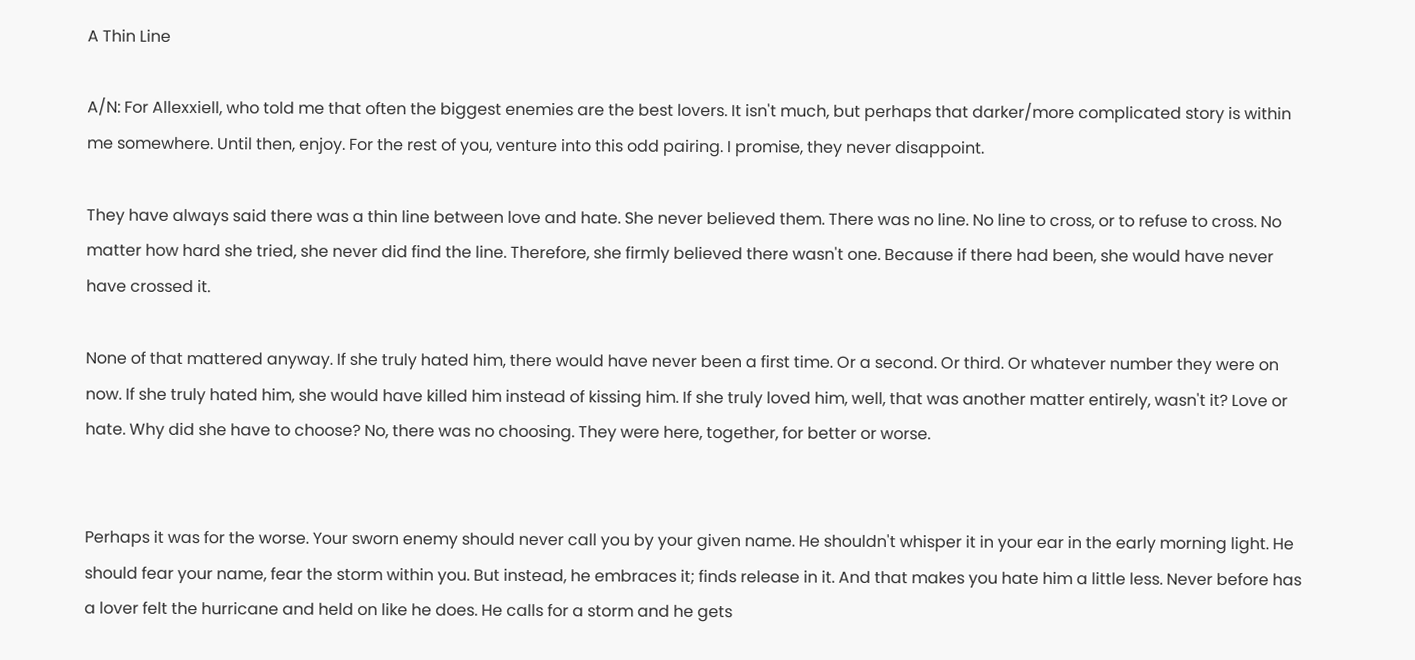A Thin Line

A/N: For Allexxiell, who told me that often the biggest enemies are the best lovers. It isn't much, but perhaps that darker/more complicated story is within me somewhere. Until then, enjoy. For the rest of you, venture into this odd pairing. I promise, they never disappoint.

They have always said there was a thin line between love and hate. She never believed them. There was no line. No line to cross, or to refuse to cross. No matter how hard she tried, she never did find the line. Therefore, she firmly believed there wasn't one. Because if there had been, she would have never have crossed it.

None of that mattered anyway. If she truly hated him, there would have never been a first time. Or a second. Or third. Or whatever number they were on now. If she truly hated him, she would have killed him instead of kissing him. If she truly loved him, well, that was another matter entirely, wasn't it? Love or hate. Why did she have to choose? No, there was no choosing. They were here, together, for better or worse.


Perhaps it was for the worse. Your sworn enemy should never call you by your given name. He shouldn't whisper it in your ear in the early morning light. He should fear your name, fear the storm within you. But instead, he embraces it; finds release in it. And that makes you hate him a little less. Never before has a lover felt the hurricane and held on like he does. He calls for a storm and he gets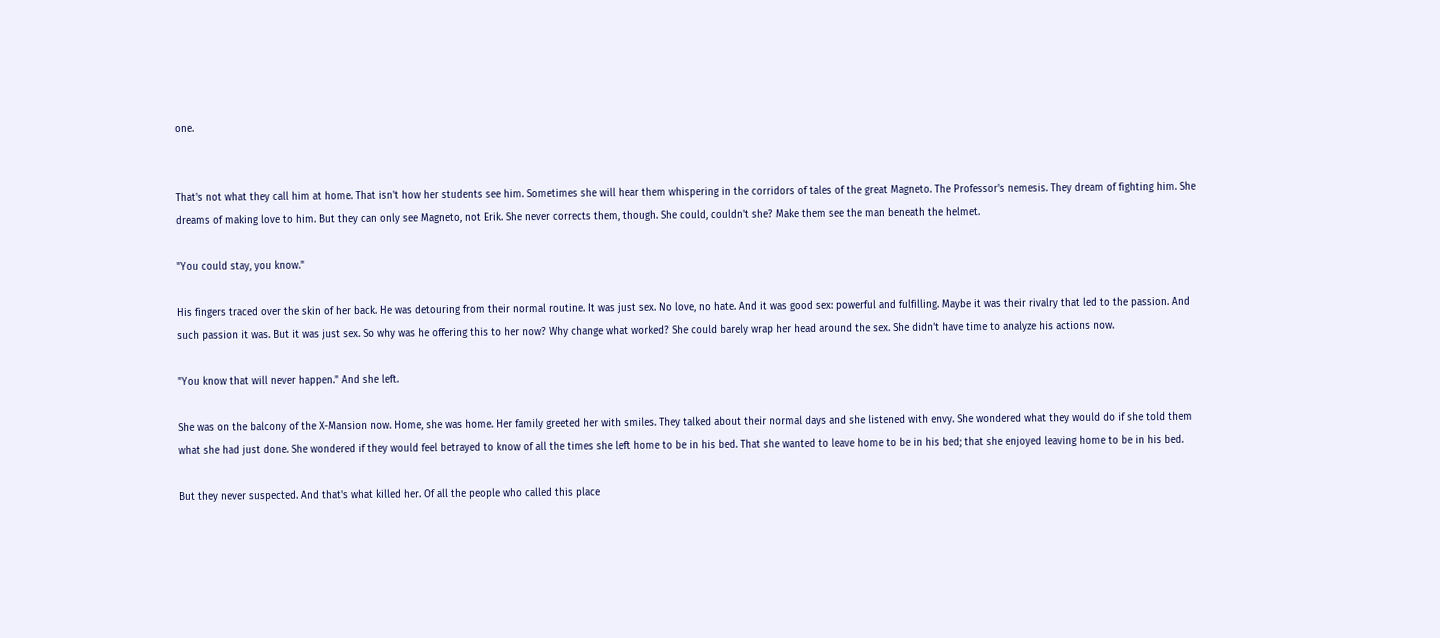one.


That's not what they call him at home. That isn't how her students see him. Sometimes she will hear them whispering in the corridors of tales of the great Magneto. The Professor's nemesis. They dream of fighting him. She dreams of making love to him. But they can only see Magneto, not Erik. She never corrects them, though. She could, couldn't she? Make them see the man beneath the helmet.

"You could stay, you know."

His fingers traced over the skin of her back. He was detouring from their normal routine. It was just sex. No love, no hate. And it was good sex: powerful and fulfilling. Maybe it was their rivalry that led to the passion. And such passion it was. But it was just sex. So why was he offering this to her now? Why change what worked? She could barely wrap her head around the sex. She didn't have time to analyze his actions now.

"You know that will never happen." And she left.

She was on the balcony of the X-Mansion now. Home, she was home. Her family greeted her with smiles. They talked about their normal days and she listened with envy. She wondered what they would do if she told them what she had just done. She wondered if they would feel betrayed to know of all the times she left home to be in his bed. That she wanted to leave home to be in his bed; that she enjoyed leaving home to be in his bed.

But they never suspected. And that's what killed her. Of all the people who called this place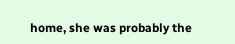home, she was probably the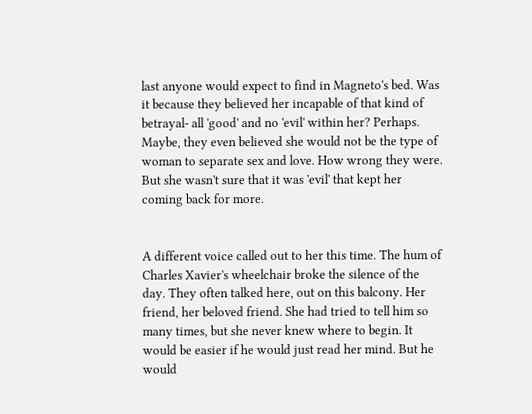last anyone would expect to find in Magneto's bed. Was it because they believed her incapable of that kind of betrayal- all 'good' and no 'evil' within her? Perhaps. Maybe, they even believed she would not be the type of woman to separate sex and love. How wrong they were. But she wasn't sure that it was 'evil' that kept her coming back for more.


A different voice called out to her this time. The hum of Charles Xavier's wheelchair broke the silence of the day. They often talked here, out on this balcony. Her friend, her beloved friend. She had tried to tell him so many times, but she never knew where to begin. It would be easier if he would just read her mind. But he would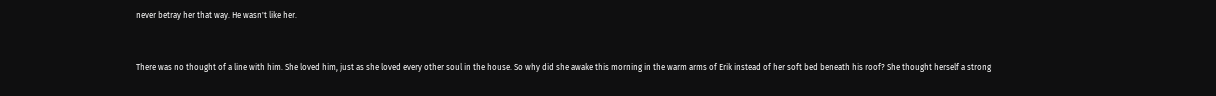never betray her that way. He wasn't like her.


There was no thought of a line with him. She loved him, just as she loved every other soul in the house. So why did she awake this morning in the warm arms of Erik instead of her soft bed beneath his roof? She thought herself a strong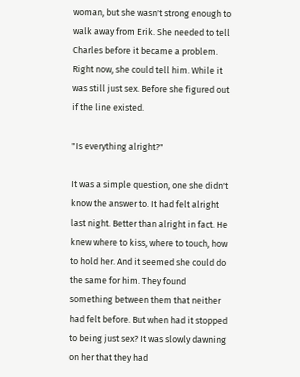woman, but she wasn't strong enough to walk away from Erik. She needed to tell Charles before it became a problem. Right now, she could tell him. While it was still just sex. Before she figured out if the line existed.

"Is everything alright?"

It was a simple question, one she didn't know the answer to. It had felt alright last night. Better than alright in fact. He knew where to kiss, where to touch, how to hold her. And it seemed she could do the same for him. They found something between them that neither had felt before. But when had it stopped to being just sex? It was slowly dawning on her that they had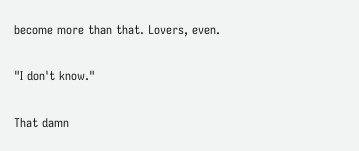become more than that. Lovers, even.

"I don't know."

That damn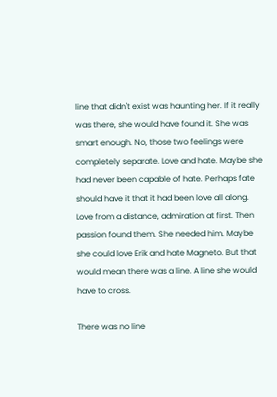line that didn't exist was haunting her. If it really was there, she would have found it. She was smart enough. No, those two feelings were completely separate. Love and hate. Maybe she had never been capable of hate. Perhaps fate should have it that it had been love all along. Love from a distance, admiration at first. Then passion found them. She needed him. Maybe she could love Erik and hate Magneto. But that would mean there was a line. A line she would have to cross.

There was no line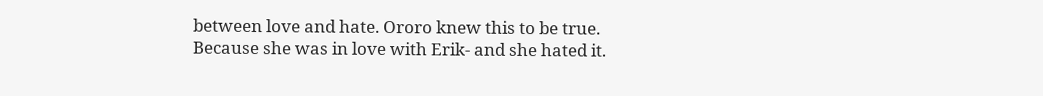between love and hate. Ororo knew this to be true. Because she was in love with Erik- and she hated it.